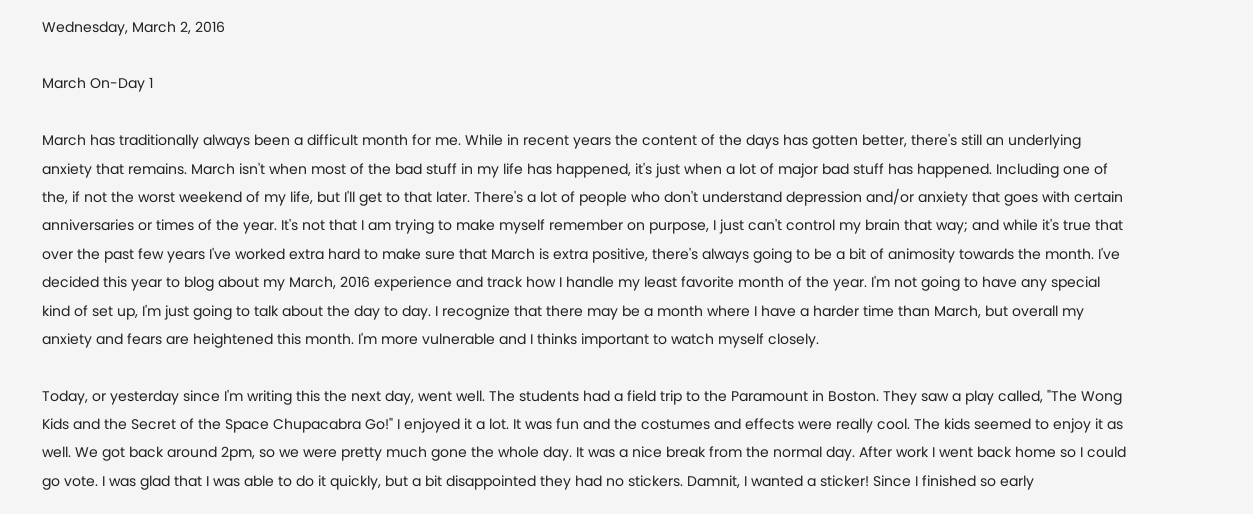Wednesday, March 2, 2016

March On-Day 1

March has traditionally always been a difficult month for me. While in recent years the content of the days has gotten better, there's still an underlying anxiety that remains. March isn't when most of the bad stuff in my life has happened, it's just when a lot of major bad stuff has happened. Including one of the, if not the worst weekend of my life, but I'll get to that later. There's a lot of people who don't understand depression and/or anxiety that goes with certain anniversaries or times of the year. It's not that I am trying to make myself remember on purpose, I just can't control my brain that way; and while it's true that over the past few years I've worked extra hard to make sure that March is extra positive, there's always going to be a bit of animosity towards the month. I've decided this year to blog about my March, 2016 experience and track how I handle my least favorite month of the year. I'm not going to have any special kind of set up, I'm just going to talk about the day to day. I recognize that there may be a month where I have a harder time than March, but overall my anxiety and fears are heightened this month. I'm more vulnerable and I thinks important to watch myself closely.

Today, or yesterday since I'm writing this the next day, went well. The students had a field trip to the Paramount in Boston. They saw a play called, "The Wong Kids and the Secret of the Space Chupacabra Go!" I enjoyed it a lot. It was fun and the costumes and effects were really cool. The kids seemed to enjoy it as well. We got back around 2pm, so we were pretty much gone the whole day. It was a nice break from the normal day. After work I went back home so I could go vote. I was glad that I was able to do it quickly, but a bit disappointed they had no stickers. Damnit, I wanted a sticker! Since I finished so early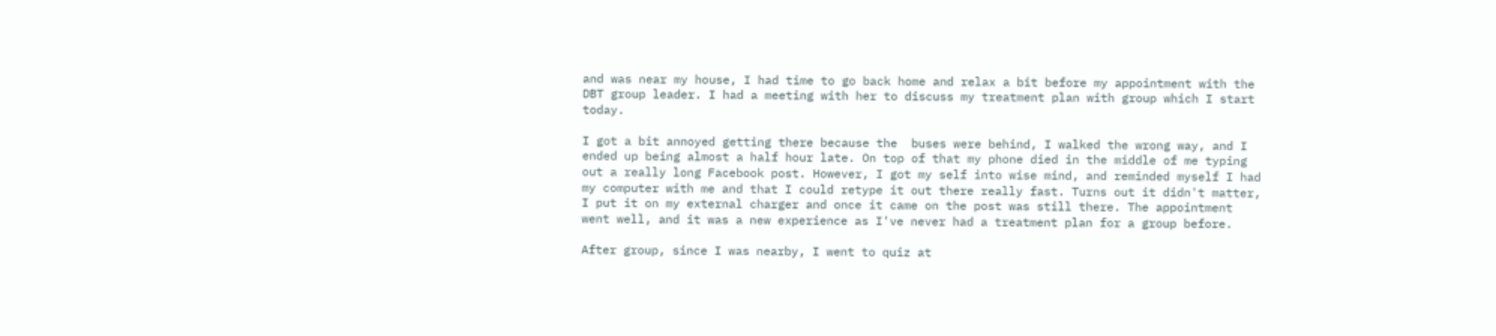and was near my house, I had time to go back home and relax a bit before my appointment with the DBT group leader. I had a meeting with her to discuss my treatment plan with group which I start today.

I got a bit annoyed getting there because the  buses were behind, I walked the wrong way, and I ended up being almost a half hour late. On top of that my phone died in the middle of me typing out a really long Facebook post. However, I got my self into wise mind, and reminded myself I had my computer with me and that I could retype it out there really fast. Turns out it didn't matter, I put it on my external charger and once it came on the post was still there. The appointment went well, and it was a new experience as I've never had a treatment plan for a group before.

After group, since I was nearby, I went to quiz at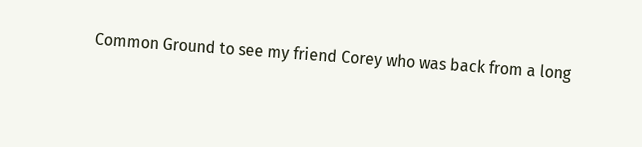Common Ground to see my friend Corey who was back from a long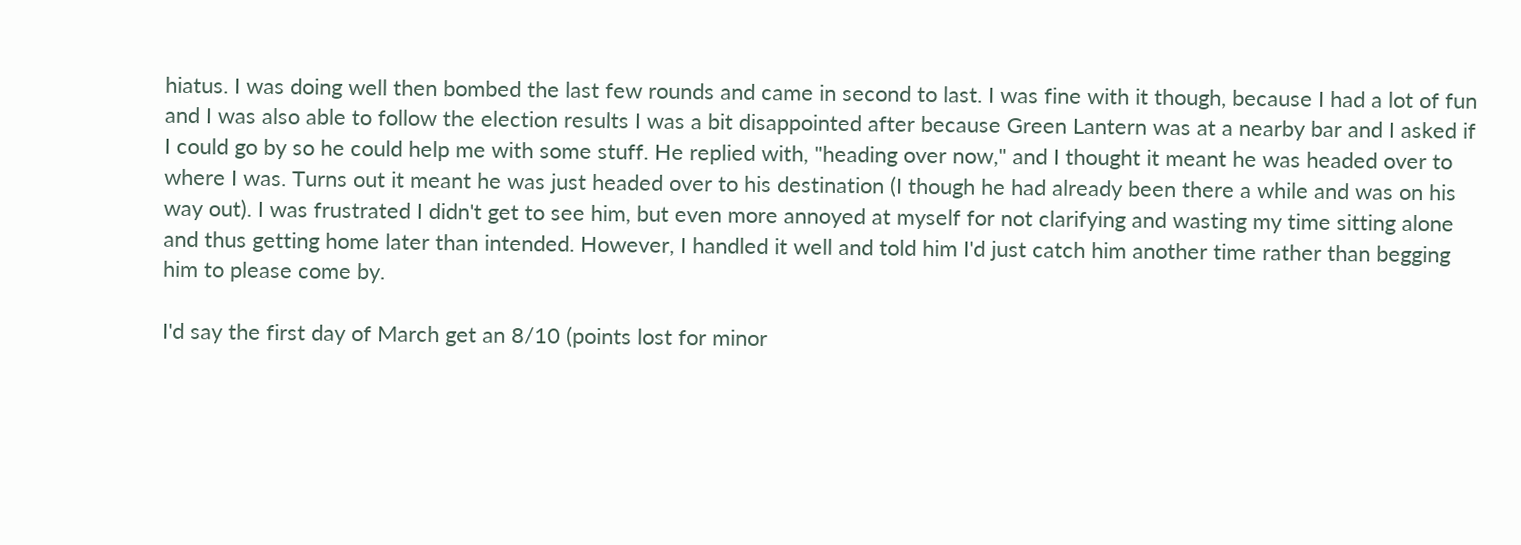hiatus. I was doing well then bombed the last few rounds and came in second to last. I was fine with it though, because I had a lot of fun and I was also able to follow the election results I was a bit disappointed after because Green Lantern was at a nearby bar and I asked if I could go by so he could help me with some stuff. He replied with, "heading over now," and I thought it meant he was headed over to where I was. Turns out it meant he was just headed over to his destination (I though he had already been there a while and was on his way out). I was frustrated I didn't get to see him, but even more annoyed at myself for not clarifying and wasting my time sitting alone and thus getting home later than intended. However, I handled it well and told him I'd just catch him another time rather than begging him to please come by.

I'd say the first day of March get an 8/10 (points lost for minor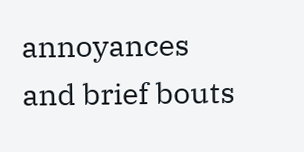annoyances and brief bouts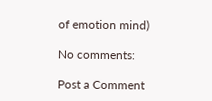of emotion mind)

No comments:

Post a Comment